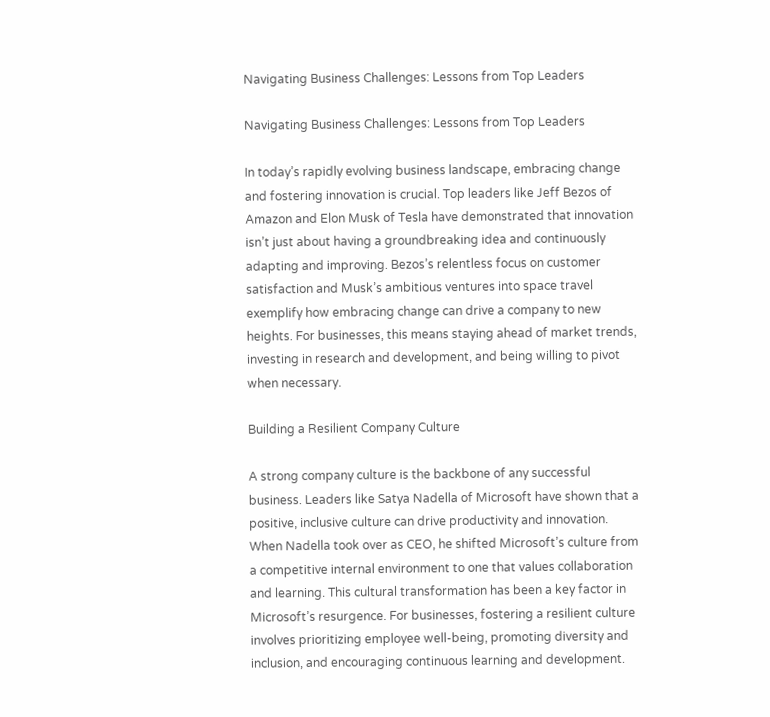Navigating Business Challenges: Lessons from Top Leaders

Navigating Business Challenges: Lessons from Top Leaders

In today’s rapidly evolving business landscape, embracing change and fostering innovation is crucial. Top leaders like Jeff Bezos of Amazon and Elon Musk of Tesla have demonstrated that innovation isn’t just about having a groundbreaking idea and continuously adapting and improving. Bezos’s relentless focus on customer satisfaction and Musk’s ambitious ventures into space travel exemplify how embracing change can drive a company to new heights. For businesses, this means staying ahead of market trends, investing in research and development, and being willing to pivot when necessary.

Building a Resilient Company Culture

A strong company culture is the backbone of any successful business. Leaders like Satya Nadella of Microsoft have shown that a positive, inclusive culture can drive productivity and innovation. When Nadella took over as CEO, he shifted Microsoft’s culture from a competitive internal environment to one that values collaboration and learning. This cultural transformation has been a key factor in Microsoft’s resurgence. For businesses, fostering a resilient culture involves prioritizing employee well-being, promoting diversity and inclusion, and encouraging continuous learning and development.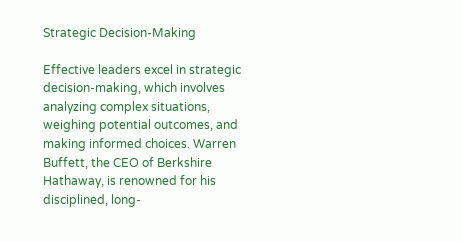Strategic Decision-Making

Effective leaders excel in strategic decision-making, which involves analyzing complex situations, weighing potential outcomes, and making informed choices. Warren Buffett, the CEO of Berkshire Hathaway, is renowned for his disciplined, long-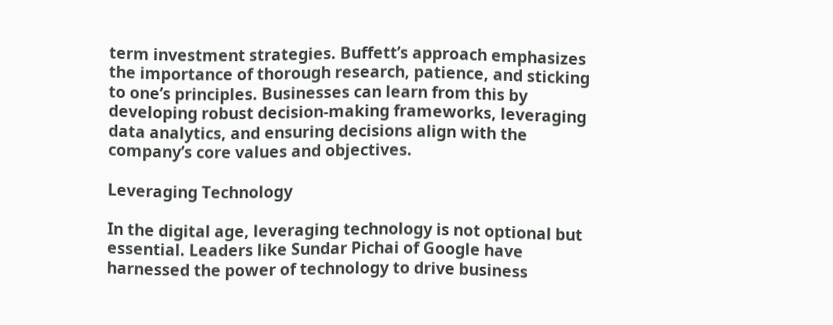term investment strategies. Buffett’s approach emphasizes the importance of thorough research, patience, and sticking to one’s principles. Businesses can learn from this by developing robust decision-making frameworks, leveraging data analytics, and ensuring decisions align with the company’s core values and objectives.

Leveraging Technology

In the digital age, leveraging technology is not optional but essential. Leaders like Sundar Pichai of Google have harnessed the power of technology to drive business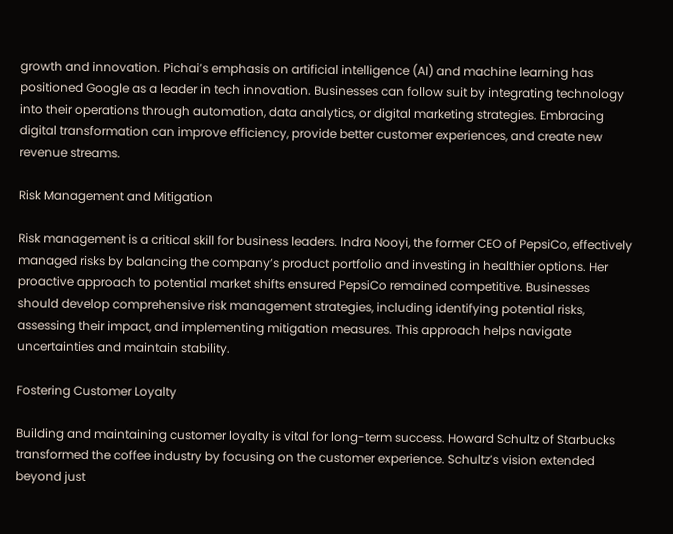growth and innovation. Pichai’s emphasis on artificial intelligence (AI) and machine learning has positioned Google as a leader in tech innovation. Businesses can follow suit by integrating technology into their operations through automation, data analytics, or digital marketing strategies. Embracing digital transformation can improve efficiency, provide better customer experiences, and create new revenue streams.

Risk Management and Mitigation

Risk management is a critical skill for business leaders. Indra Nooyi, the former CEO of PepsiCo, effectively managed risks by balancing the company’s product portfolio and investing in healthier options. Her proactive approach to potential market shifts ensured PepsiCo remained competitive. Businesses should develop comprehensive risk management strategies, including identifying potential risks, assessing their impact, and implementing mitigation measures. This approach helps navigate uncertainties and maintain stability.

Fostering Customer Loyalty

Building and maintaining customer loyalty is vital for long-term success. Howard Schultz of Starbucks transformed the coffee industry by focusing on the customer experience. Schultz’s vision extended beyond just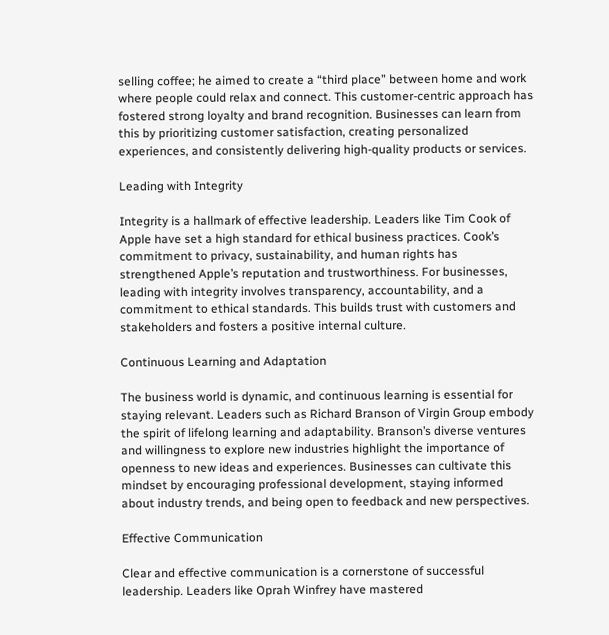selling coffee; he aimed to create a “third place” between home and work where people could relax and connect. This customer-centric approach has fostered strong loyalty and brand recognition. Businesses can learn from this by prioritizing customer satisfaction, creating personalized experiences, and consistently delivering high-quality products or services.

Leading with Integrity

Integrity is a hallmark of effective leadership. Leaders like Tim Cook of Apple have set a high standard for ethical business practices. Cook’s commitment to privacy, sustainability, and human rights has strengthened Apple’s reputation and trustworthiness. For businesses, leading with integrity involves transparency, accountability, and a commitment to ethical standards. This builds trust with customers and stakeholders and fosters a positive internal culture.

Continuous Learning and Adaptation

The business world is dynamic, and continuous learning is essential for staying relevant. Leaders such as Richard Branson of Virgin Group embody the spirit of lifelong learning and adaptability. Branson’s diverse ventures and willingness to explore new industries highlight the importance of openness to new ideas and experiences. Businesses can cultivate this mindset by encouraging professional development, staying informed about industry trends, and being open to feedback and new perspectives.

Effective Communication

Clear and effective communication is a cornerstone of successful leadership. Leaders like Oprah Winfrey have mastered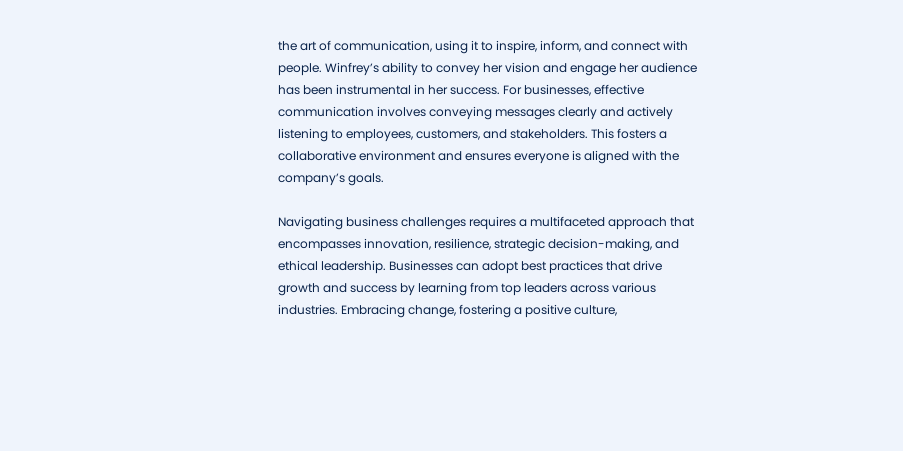the art of communication, using it to inspire, inform, and connect with people. Winfrey’s ability to convey her vision and engage her audience has been instrumental in her success. For businesses, effective communication involves conveying messages clearly and actively listening to employees, customers, and stakeholders. This fosters a collaborative environment and ensures everyone is aligned with the company’s goals.

Navigating business challenges requires a multifaceted approach that encompasses innovation, resilience, strategic decision-making, and ethical leadership. Businesses can adopt best practices that drive growth and success by learning from top leaders across various industries. Embracing change, fostering a positive culture,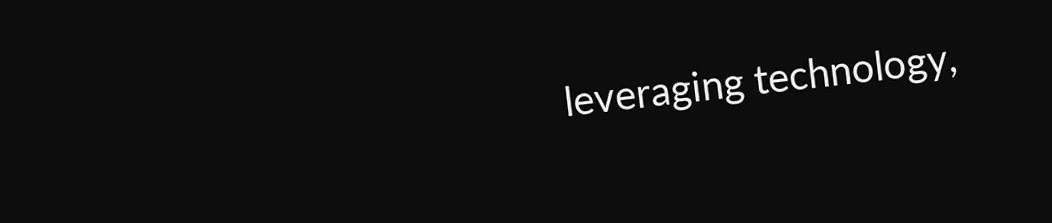leveraging technology,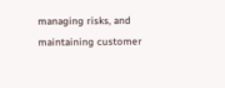managing risks, and maintaining customer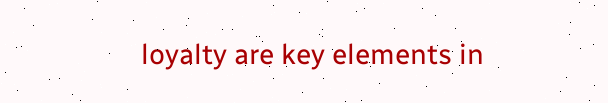loyalty are key elements in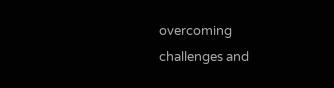overcoming challenges and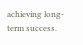achieving long-term success.